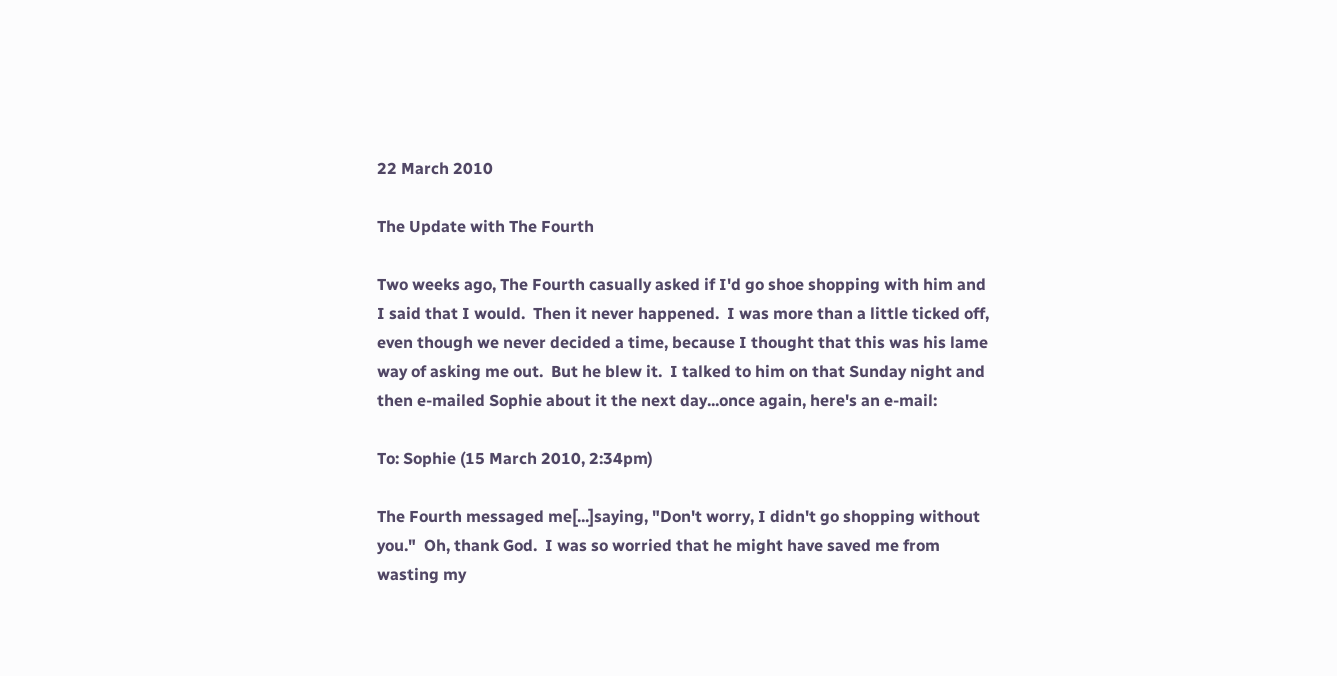22 March 2010

The Update with The Fourth

Two weeks ago, The Fourth casually asked if I'd go shoe shopping with him and I said that I would.  Then it never happened.  I was more than a little ticked off, even though we never decided a time, because I thought that this was his lame way of asking me out.  But he blew it.  I talked to him on that Sunday night and then e-mailed Sophie about it the next day...once again, here's an e-mail:

To: Sophie (15 March 2010, 2:34pm)

The Fourth messaged me[...]saying, "Don't worry, I didn't go shopping without you."  Oh, thank God.  I was so worried that he might have saved me from wasting my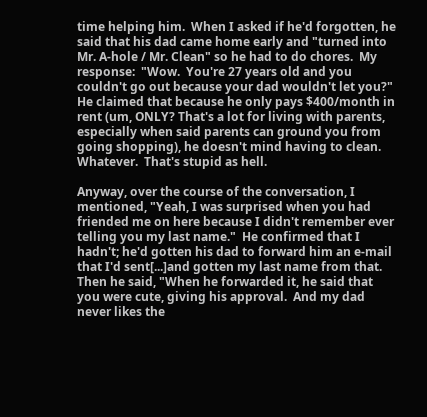time helping him.  When I asked if he'd forgotten, he said that his dad came home early and "turned into Mr. A-hole / Mr. Clean" so he had to do chores.  My response:  "Wow.  You're 27 years old and you couldn't go out because your dad wouldn't let you?" He claimed that because he only pays $400/month in rent (um, ONLY? That's a lot for living with parents, especially when said parents can ground you from going shopping), he doesn't mind having to clean.  Whatever.  That's stupid as hell.

Anyway, over the course of the conversation, I mentioned, "Yeah, I was surprised when you had friended me on here because I didn't remember ever telling you my last name."  He confirmed that I hadn't; he'd gotten his dad to forward him an e-mail that I'd sent[...]and gotten my last name from that.  Then he said, "When he forwarded it, he said that you were cute, giving his approval.  And my dad never likes the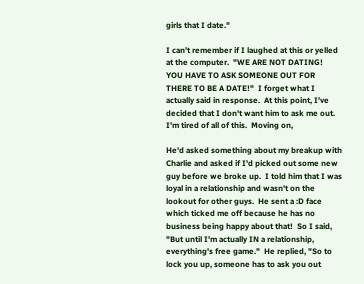girls that I date."

I can't remember if I laughed at this or yelled at the computer.  "WE ARE NOT DATING!  YOU HAVE TO ASK SOMEONE OUT FOR THERE TO BE A DATE!"  I forget what I actually said in response.  At this point, I've decided that I don't want him to ask me out.  I'm tired of all of this.  Moving on,

He'd asked something about my breakup with Charlie and asked if I'd picked out some new guy before we broke up.  I told him that I was loyal in a relationship and wasn't on the lookout for other guys.  He sent a :D face which ticked me off because he has no business being happy about that!  So I said, "But until I'm actually IN a relationship, everything's free game."  He replied, "So to lock you up, someone has to ask you out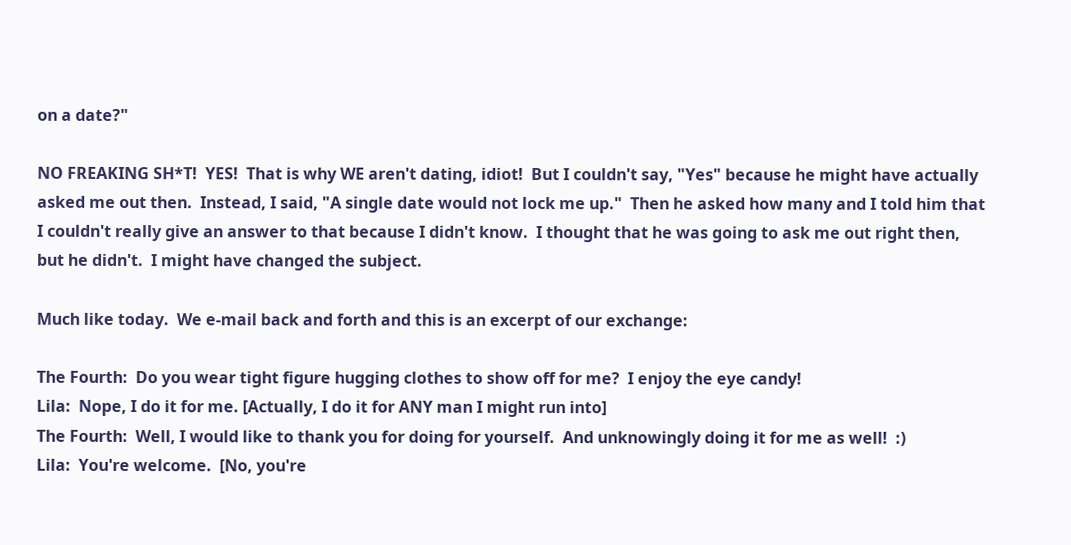on a date?"

NO FREAKING SH*T!  YES!  That is why WE aren't dating, idiot!  But I couldn't say, "Yes" because he might have actually asked me out then.  Instead, I said, "A single date would not lock me up."  Then he asked how many and I told him that I couldn't really give an answer to that because I didn't know.  I thought that he was going to ask me out right then, but he didn't.  I might have changed the subject.

Much like today.  We e-mail back and forth and this is an excerpt of our exchange:

The Fourth:  Do you wear tight figure hugging clothes to show off for me?  I enjoy the eye candy!
Lila:  Nope, I do it for me. [Actually, I do it for ANY man I might run into]
The Fourth:  Well, I would like to thank you for doing for yourself.  And unknowingly doing it for me as well!  :)
Lila:  You're welcome.  [No, you're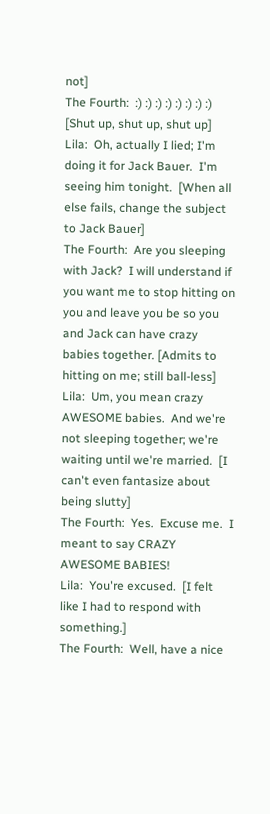not]
The Fourth:  :) :) :) :) :) :) :) :)   [Shut up, shut up, shut up]
Lila:  Oh, actually I lied; I'm doing it for Jack Bauer.  I'm seeing him tonight.  [When all else fails, change the subject to Jack Bauer]
The Fourth:  Are you sleeping with Jack?  I will understand if you want me to stop hitting on you and leave you be so you and Jack can have crazy babies together. [Admits to hitting on me; still ball-less]
Lila:  Um, you mean crazy AWESOME babies.  And we're not sleeping together; we're waiting until we're married.  [I can't even fantasize about being slutty]
The Fourth:  Yes.  Excuse me.  I meant to say CRAZY AWESOME BABIES!
Lila:  You're excused.  [I felt like I had to respond with something.]
The Fourth:  Well, have a nice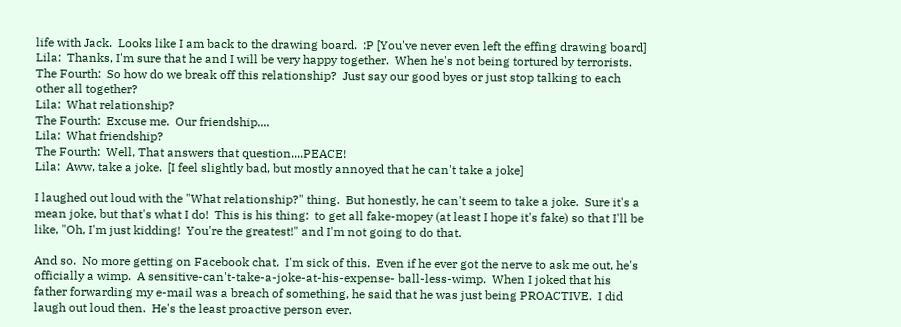life with Jack.  Looks like I am back to the drawing board.  :P [You've never even left the effing drawing board]
Lila:  Thanks, I'm sure that he and I will be very happy together.  When he's not being tortured by terrorists.
The Fourth:  So how do we break off this relationship?  Just say our good byes or just stop talking to each other all together?
Lila:  What relationship?
The Fourth:  Excuse me.  Our friendship....
Lila:  What friendship?
The Fourth:  Well, That answers that question....PEACE!
Lila:  Aww, take a joke.  [I feel slightly bad, but mostly annoyed that he can't take a joke]

I laughed out loud with the "What relationship?" thing.  But honestly, he can't seem to take a joke.  Sure it's a mean joke, but that's what I do!  This is his thing:  to get all fake-mopey (at least I hope it's fake) so that I'll be like, "Oh, I'm just kidding!  You're the greatest!" and I'm not going to do that.

And so.  No more getting on Facebook chat.  I'm sick of this.  Even if he ever got the nerve to ask me out, he's officially a wimp.  A sensitive-can't-take-a-joke-at-his-expense- ball-less-wimp.  When I joked that his father forwarding my e-mail was a breach of something, he said that he was just being PROACTIVE.  I did laugh out loud then.  He's the least proactive person ever.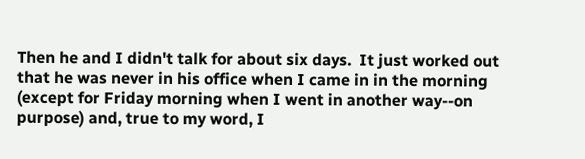Then he and I didn't talk for about six days.  It just worked out that he was never in his office when I came in in the morning (except for Friday morning when I went in another way--on purpose) and, true to my word, I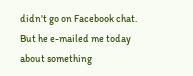didn't go on Facebook chat.  But he e-mailed me today about something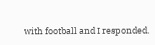with football and I responded.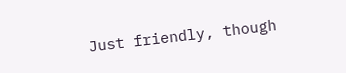Just friendly, though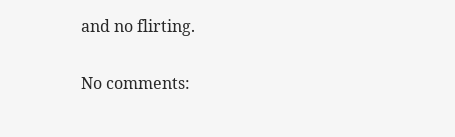and no flirting.

No comments: